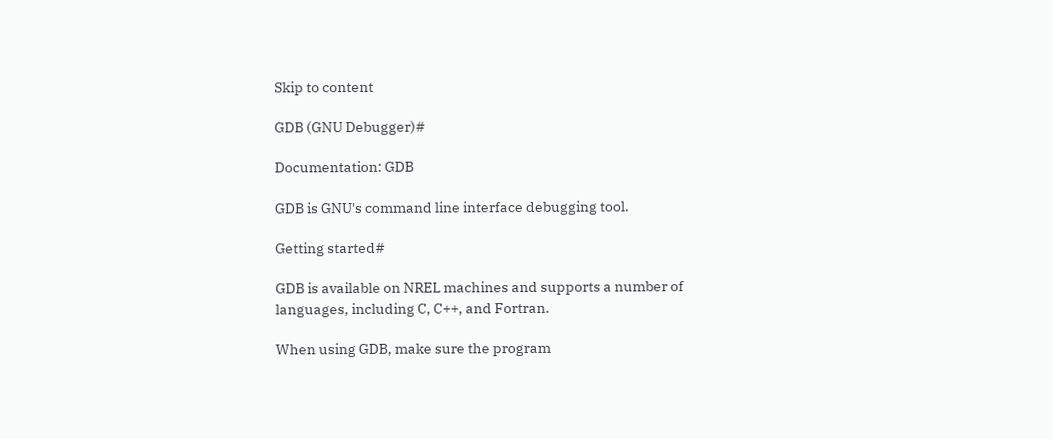Skip to content

GDB (GNU Debugger)#

Documentation: GDB

GDB is GNU's command line interface debugging tool.

Getting started#

GDB is available on NREL machines and supports a number of languages, including C, C++, and Fortran.

When using GDB, make sure the program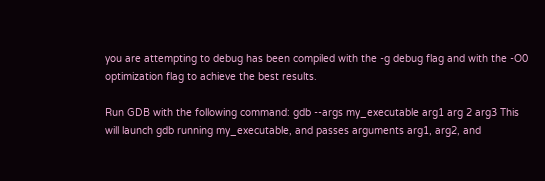you are attempting to debug has been compiled with the -g debug flag and with the -O0 optimization flag to achieve the best results.

Run GDB with the following command: gdb --args my_executable arg1 arg 2 arg3 This will launch gdb running my_executable, and passes arguments arg1, arg2, and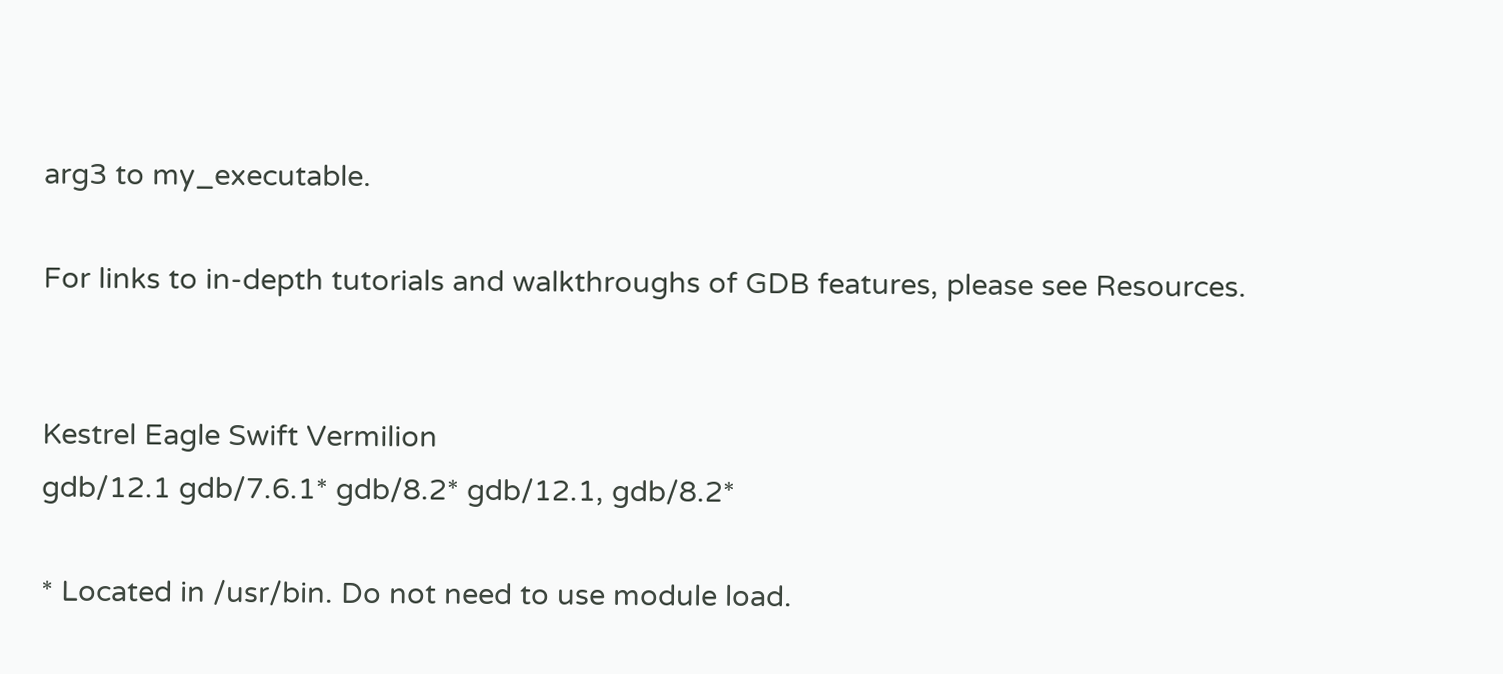arg3 to my_executable.

For links to in-depth tutorials and walkthroughs of GDB features, please see Resources.


Kestrel Eagle Swift Vermilion
gdb/12.1 gdb/7.6.1* gdb/8.2* gdb/12.1, gdb/8.2*

* Located in /usr/bin. Do not need to use module load.